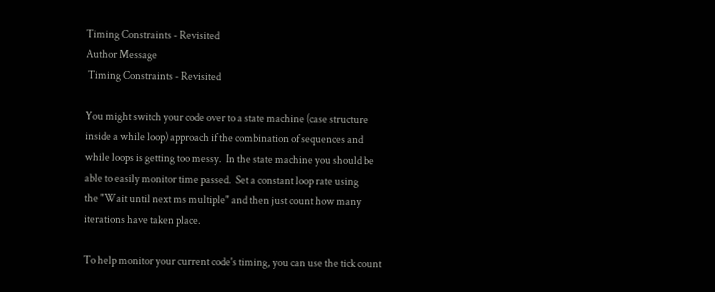Timing Constraints - Revisited
Author Message
 Timing Constraints - Revisited

You might switch your code over to a state machine (case structure
inside a while loop) approach if the combination of sequences and
while loops is getting too messy.  In the state machine you should be
able to easily monitor time passed.  Set a constant loop rate using
the "Wait until next ms multiple" and then just count how many
iterations have taken place.

To help monitor your current code's timing, you can use the tick count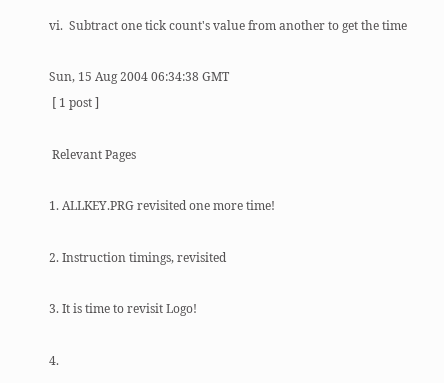vi.  Subtract one tick count's value from another to get the time

Sun, 15 Aug 2004 06:34:38 GMT
 [ 1 post ]

 Relevant Pages

1. ALLKEY.PRG revisited one more time!

2. Instruction timings, revisited

3. It is time to revisit Logo!

4.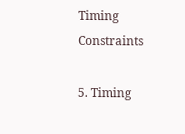Timing Constraints

5. Timing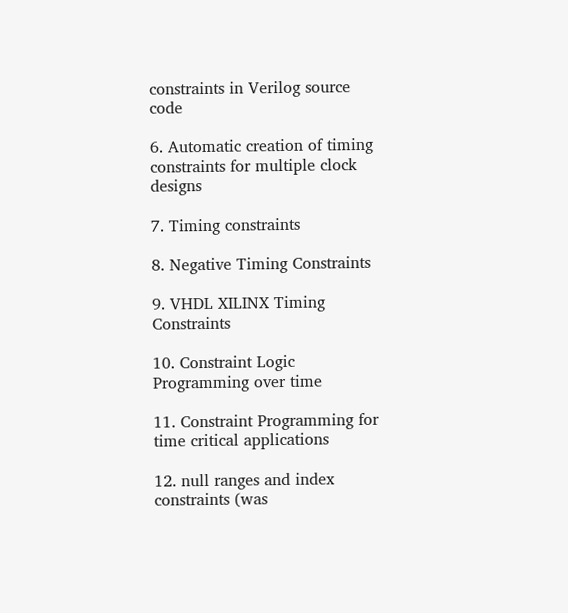constraints in Verilog source code

6. Automatic creation of timing constraints for multiple clock designs

7. Timing constraints

8. Negative Timing Constraints

9. VHDL XILINX Timing Constraints

10. Constraint Logic Programming over time

11. Constraint Programming for time critical applications

12. null ranges and index constraints (was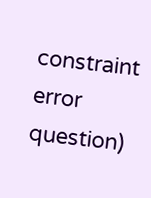constraint error question)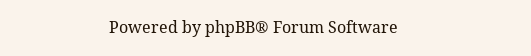Powered by phpBB® Forum Software